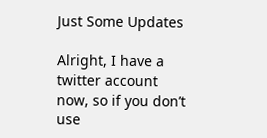Just Some Updates

Alright, I have a twitter account now, so if you don’t use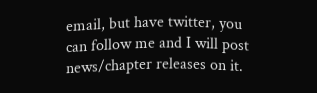email, but have twitter, you can follow me and I will post news/chapter releases on it.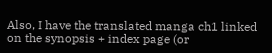Also, I have the translated manga ch1 linked on the synopsis + index page (or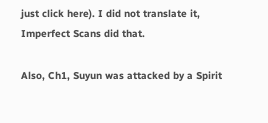just click here). I did not translate it, Imperfect Scans did that.

Also, Ch1, Suyun was attacked by a Spirit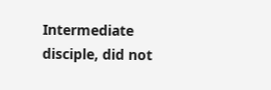Intermediate disciple, did not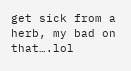get sick from a herb, my bad on that….lol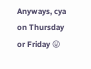Anyways, cya on Thursday or Friday 😛